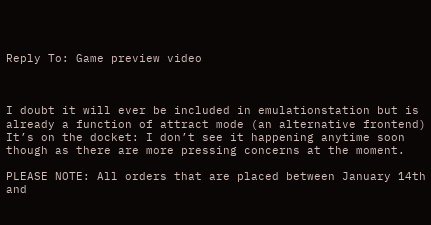Reply To: Game preview video



I doubt it will ever be included in emulationstation but is already a function of attract mode (an alternative frontend) It’s on the docket: I don’t see it happening anytime soon though as there are more pressing concerns at the moment.

PLEASE NOTE: All orders that are placed between January 14th and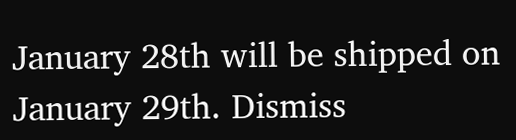January 28th will be shipped on January 29th. Dismiss